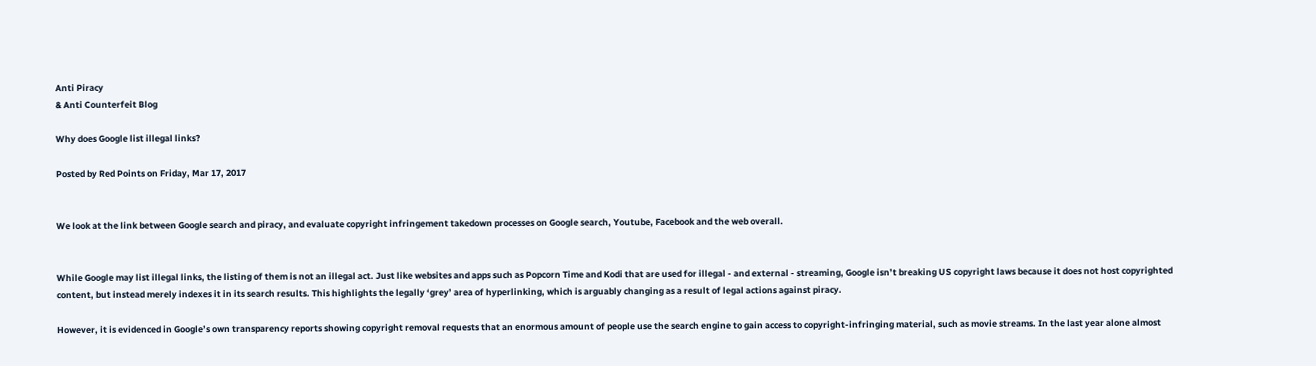Anti Piracy
& Anti Counterfeit Blog

Why does Google list illegal links?

Posted by Red Points on Friday, Mar 17, 2017


We look at the link between Google search and piracy, and evaluate copyright infringement takedown processes on Google search, Youtube, Facebook and the web overall.


While Google may list illegal links, the listing of them is not an illegal act. Just like websites and apps such as Popcorn Time and Kodi that are used for illegal - and external - streaming, Google isn’t breaking US copyright laws because it does not host copyrighted content, but instead merely indexes it in its search results. This highlights the legally ‘grey’ area of hyperlinking, which is arguably changing as a result of legal actions against piracy.

However, it is evidenced in Google’s own transparency reports showing copyright removal requests that an enormous amount of people use the search engine to gain access to copyright-infringing material, such as movie streams. In the last year alone almost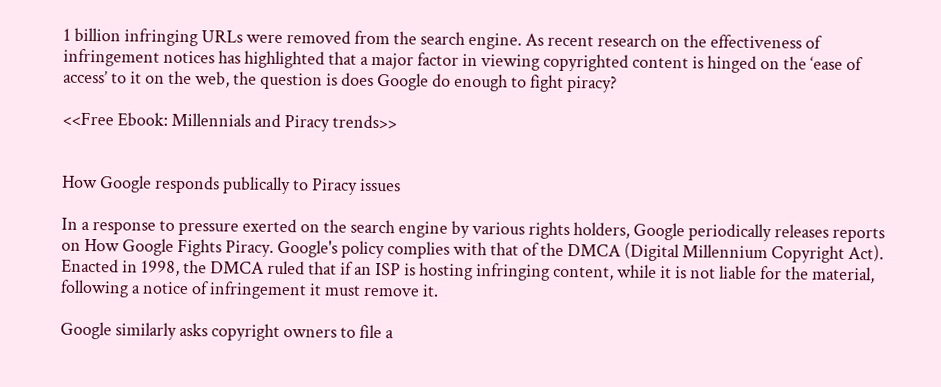1 billion infringing URLs were removed from the search engine. As recent research on the effectiveness of infringement notices has highlighted that a major factor in viewing copyrighted content is hinged on the ‘ease of access’ to it on the web, the question is does Google do enough to fight piracy?

<<Free Ebook: Millennials and Piracy trends>>


How Google responds publically to Piracy issues

In a response to pressure exerted on the search engine by various rights holders, Google periodically releases reports on How Google Fights Piracy. Google's policy complies with that of the DMCA (Digital Millennium Copyright Act). Enacted in 1998, the DMCA ruled that if an ISP is hosting infringing content, while it is not liable for the material, following a notice of infringement it must remove it.

Google similarly asks copyright owners to file a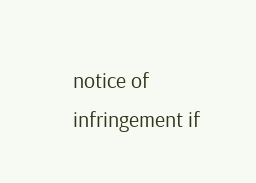notice of infringement if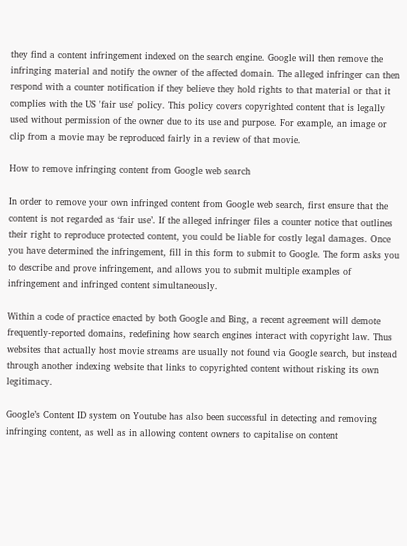they find a content infringement indexed on the search engine. Google will then remove the infringing material and notify the owner of the affected domain. The alleged infringer can then respond with a counter notification if they believe they hold rights to that material or that it complies with the US 'fair use' policy. This policy covers copyrighted content that is legally used without permission of the owner due to its use and purpose. For example, an image or clip from a movie may be reproduced fairly in a review of that movie.

How to remove infringing content from Google web search

In order to remove your own infringed content from Google web search, first ensure that the content is not regarded as ‘fair use’. If the alleged infringer files a counter notice that outlines their right to reproduce protected content, you could be liable for costly legal damages. Once you have determined the infringement, fill in this form to submit to Google. The form asks you to describe and prove infringement, and allows you to submit multiple examples of infringement and infringed content simultaneously.

Within a code of practice enacted by both Google and Bing, a recent agreement will demote frequently-reported domains, redefining how search engines interact with copyright law. Thus websites that actually host movie streams are usually not found via Google search, but instead through another indexing website that links to copyrighted content without risking its own legitimacy.

Google’s Content ID system on Youtube has also been successful in detecting and removing infringing content, as well as in allowing content owners to capitalise on content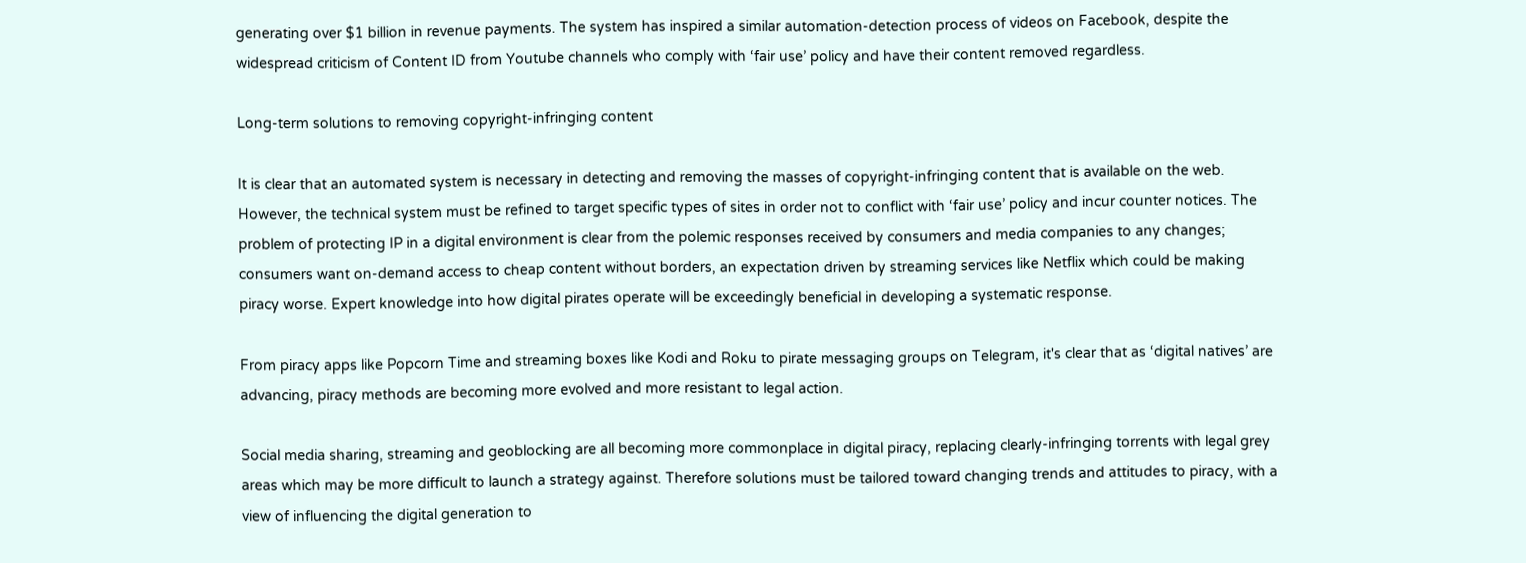generating over $1 billion in revenue payments. The system has inspired a similar automation-detection process of videos on Facebook, despite the widespread criticism of Content ID from Youtube channels who comply with ‘fair use’ policy and have their content removed regardless.

Long-term solutions to removing copyright-infringing content

It is clear that an automated system is necessary in detecting and removing the masses of copyright-infringing content that is available on the web. However, the technical system must be refined to target specific types of sites in order not to conflict with ‘fair use’ policy and incur counter notices. The problem of protecting IP in a digital environment is clear from the polemic responses received by consumers and media companies to any changes; consumers want on-demand access to cheap content without borders, an expectation driven by streaming services like Netflix which could be making piracy worse. Expert knowledge into how digital pirates operate will be exceedingly beneficial in developing a systematic response.

From piracy apps like Popcorn Time and streaming boxes like Kodi and Roku to pirate messaging groups on Telegram, it's clear that as ‘digital natives’ are advancing, piracy methods are becoming more evolved and more resistant to legal action.

Social media sharing, streaming and geoblocking are all becoming more commonplace in digital piracy, replacing clearly-infringing torrents with legal grey areas which may be more difficult to launch a strategy against. Therefore solutions must be tailored toward changing trends and attitudes to piracy, with a view of influencing the digital generation to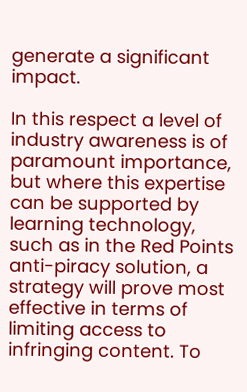generate a significant impact.

In this respect a level of industry awareness is of paramount importance, but where this expertise can be supported by learning technology, such as in the Red Points anti-piracy solution, a strategy will prove most effective in terms of limiting access to infringing content. To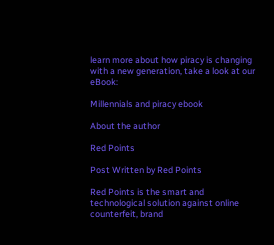learn more about how piracy is changing with a new generation, take a look at our eBook:

Millennials and piracy ebook

About the author

Red Points

Post Written by Red Points

Red Points is the smart and technological solution against online counterfeit, brand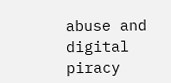abuse and digital piracy